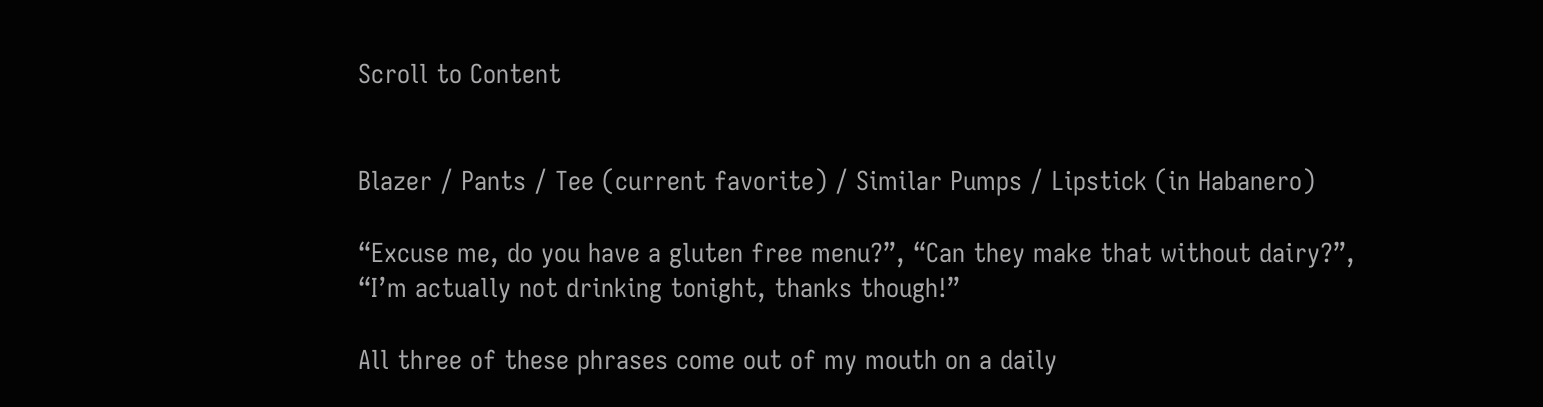Scroll to Content


Blazer / Pants / Tee (current favorite) / Similar Pumps / Lipstick (in Habanero)

“Excuse me, do you have a gluten free menu?”, “Can they make that without dairy?”, “I’m actually not drinking tonight, thanks though!”

All three of these phrases come out of my mouth on a daily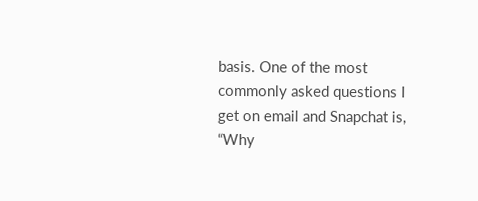basis. One of the most commonly asked questions I get on email and Snapchat is, “Why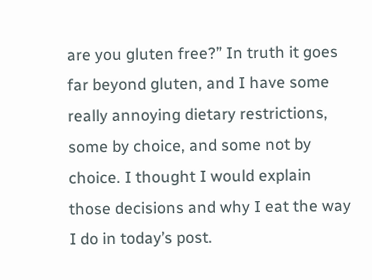are you gluten free?” In truth it goes far beyond gluten, and I have some really annoying dietary restrictions, some by choice, and some not by choice. I thought I would explain those decisions and why I eat the way I do in today’s post.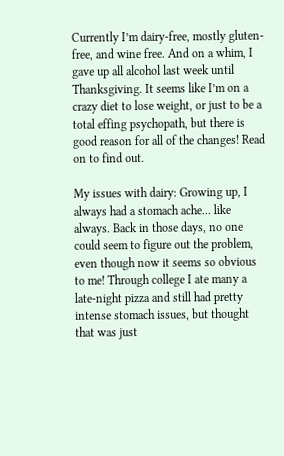Currently I’m dairy-free, mostly gluten-free, and wine free. And on a whim, I gave up all alcohol last week until Thanksgiving. It seems like I’m on a crazy diet to lose weight, or just to be a total effing psychopath, but there is good reason for all of the changes! Read on to find out.

My issues with dairy: Growing up, I always had a stomach ache… like always. Back in those days, no one could seem to figure out the problem, even though now it seems so obvious to me! Through college I ate many a late-night pizza and still had pretty intense stomach issues, but thought that was just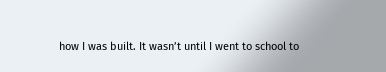how I was built. It wasn’t until I went to school to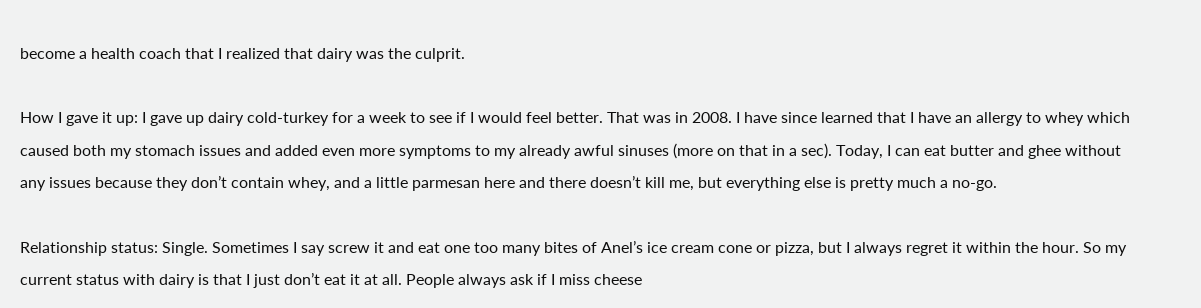become a health coach that I realized that dairy was the culprit.

How I gave it up: I gave up dairy cold-turkey for a week to see if I would feel better. That was in 2008. I have since learned that I have an allergy to whey which caused both my stomach issues and added even more symptoms to my already awful sinuses (more on that in a sec). Today, I can eat butter and ghee without any issues because they don’t contain whey, and a little parmesan here and there doesn’t kill me, but everything else is pretty much a no-go.

Relationship status: Single. Sometimes I say screw it and eat one too many bites of Anel’s ice cream cone or pizza, but I always regret it within the hour. So my current status with dairy is that I just don’t eat it at all. People always ask if I miss cheese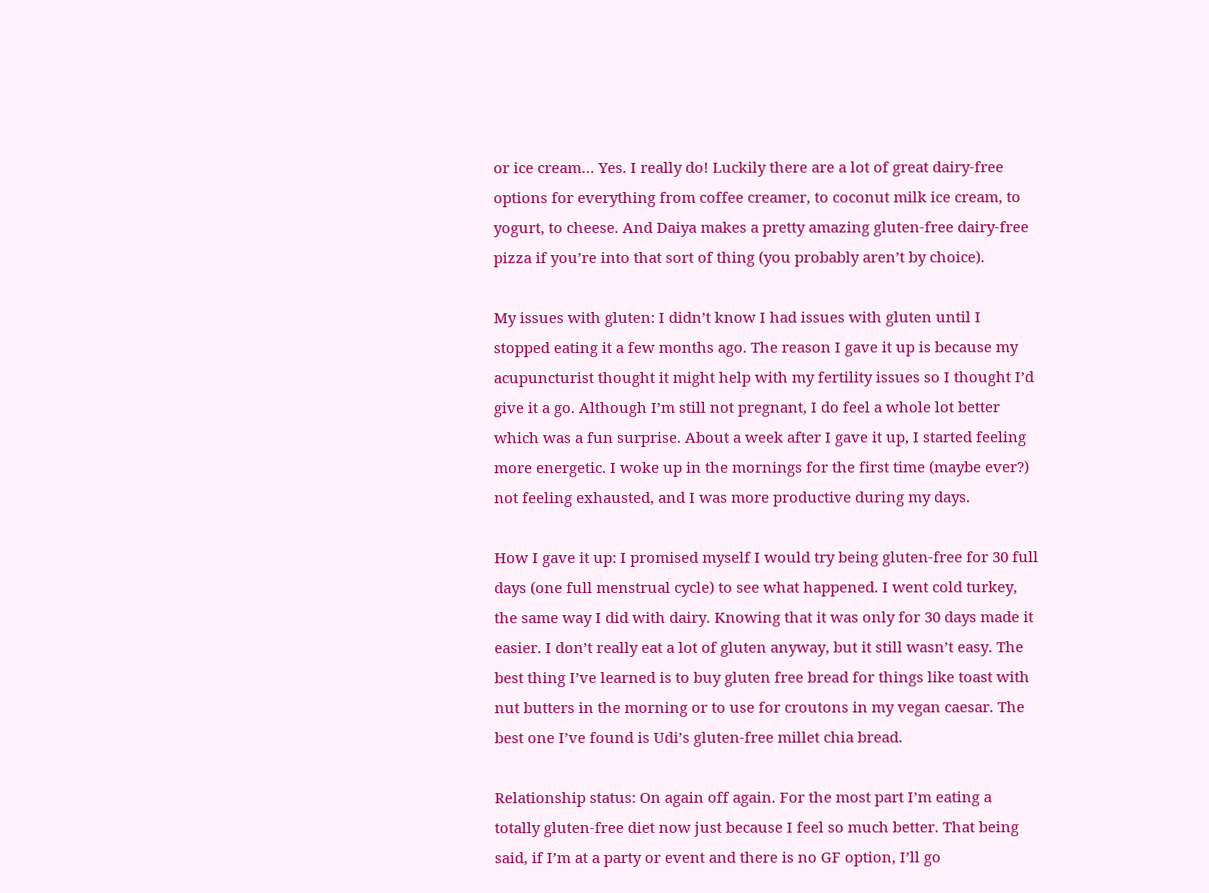or ice cream… Yes. I really do! Luckily there are a lot of great dairy-free options for everything from coffee creamer, to coconut milk ice cream, to yogurt, to cheese. And Daiya makes a pretty amazing gluten-free dairy-free pizza if you’re into that sort of thing (you probably aren’t by choice).

My issues with gluten: I didn’t know I had issues with gluten until I stopped eating it a few months ago. The reason I gave it up is because my acupuncturist thought it might help with my fertility issues so I thought I’d give it a go. Although I’m still not pregnant, I do feel a whole lot better which was a fun surprise. About a week after I gave it up, I started feeling more energetic. I woke up in the mornings for the first time (maybe ever?) not feeling exhausted, and I was more productive during my days.

How I gave it up: I promised myself I would try being gluten-free for 30 full days (one full menstrual cycle) to see what happened. I went cold turkey, the same way I did with dairy. Knowing that it was only for 30 days made it easier. I don’t really eat a lot of gluten anyway, but it still wasn’t easy. The best thing I’ve learned is to buy gluten free bread for things like toast with nut butters in the morning or to use for croutons in my vegan caesar. The best one I’ve found is Udi’s gluten-free millet chia bread.

Relationship status: On again off again. For the most part I’m eating a totally gluten-free diet now just because I feel so much better. That being said, if I’m at a party or event and there is no GF option, I’ll go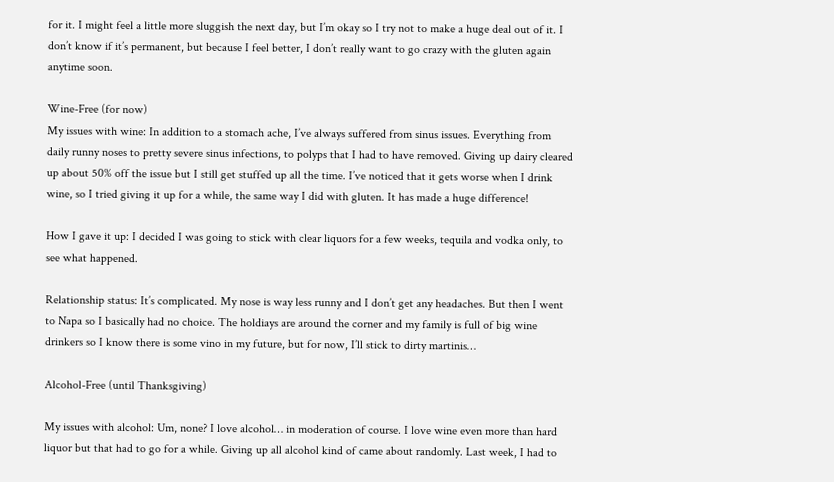for it. I might feel a little more sluggish the next day, but I’m okay so I try not to make a huge deal out of it. I don’t know if it’s permanent, but because I feel better, I don’t really want to go crazy with the gluten again anytime soon.

Wine-Free (for now)
My issues with wine: In addition to a stomach ache, I’ve always suffered from sinus issues. Everything from daily runny noses to pretty severe sinus infections, to polyps that I had to have removed. Giving up dairy cleared up about 50% off the issue but I still get stuffed up all the time. I’ve noticed that it gets worse when I drink wine, so I tried giving it up for a while, the same way I did with gluten. It has made a huge difference!

How I gave it up: I decided I was going to stick with clear liquors for a few weeks, tequila and vodka only, to see what happened.

Relationship status: It’s complicated. My nose is way less runny and I don’t get any headaches. But then I went to Napa so I basically had no choice. The holdiays are around the corner and my family is full of big wine drinkers so I know there is some vino in my future, but for now, I’ll stick to dirty martinis…

Alcohol-Free (until Thanksgiving)

My issues with alcohol: Um, none? I love alcohol… in moderation of course. I love wine even more than hard liquor but that had to go for a while. Giving up all alcohol kind of came about randomly. Last week, I had to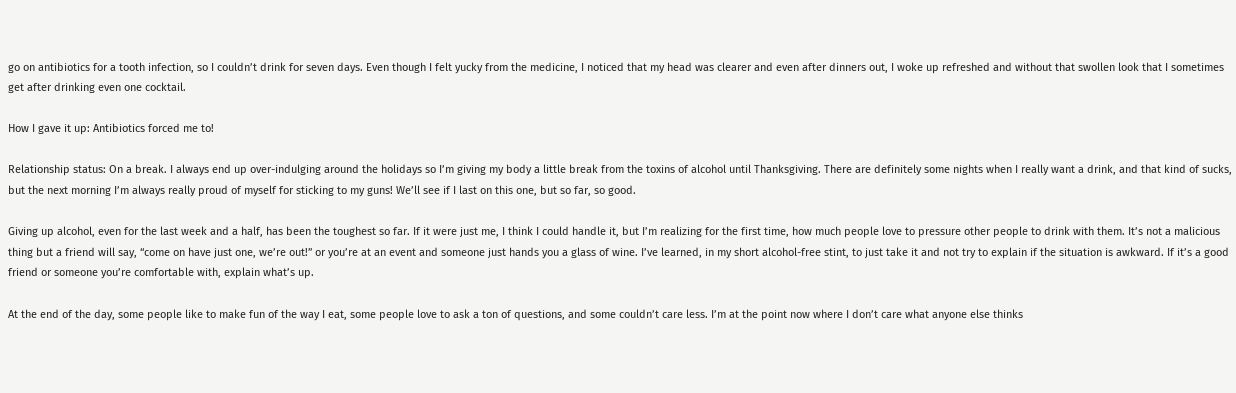go on antibiotics for a tooth infection, so I couldn’t drink for seven days. Even though I felt yucky from the medicine, I noticed that my head was clearer and even after dinners out, I woke up refreshed and without that swollen look that I sometimes get after drinking even one cocktail.

How I gave it up: Antibiotics forced me to!

Relationship status: On a break. I always end up over-indulging around the holidays so I’m giving my body a little break from the toxins of alcohol until Thanksgiving. There are definitely some nights when I really want a drink, and that kind of sucks, but the next morning I’m always really proud of myself for sticking to my guns! We’ll see if I last on this one, but so far, so good.

Giving up alcohol, even for the last week and a half, has been the toughest so far. If it were just me, I think I could handle it, but I’m realizing for the first time, how much people love to pressure other people to drink with them. It’s not a malicious thing but a friend will say, “come on have just one, we’re out!” or you’re at an event and someone just hands you a glass of wine. I’ve learned, in my short alcohol-free stint, to just take it and not try to explain if the situation is awkward. If it’s a good friend or someone you’re comfortable with, explain what’s up.

At the end of the day, some people like to make fun of the way I eat, some people love to ask a ton of questions, and some couldn’t care less. I’m at the point now where I don’t care what anyone else thinks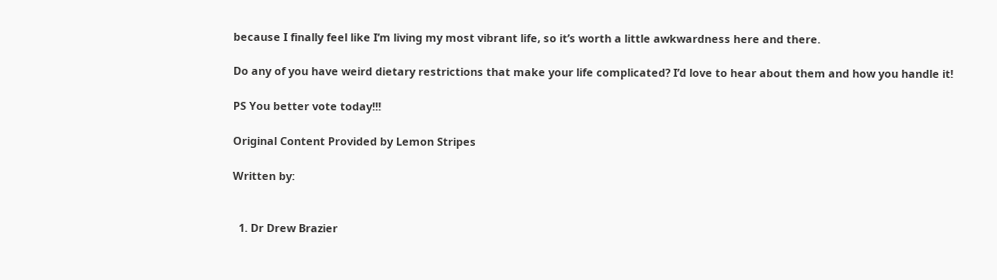because I finally feel like I’m living my most vibrant life, so it’s worth a little awkwardness here and there.

Do any of you have weird dietary restrictions that make your life complicated? I’d love to hear about them and how you handle it!

PS You better vote today!!!

Original Content Provided by Lemon Stripes

Written by:


  1. Dr Drew Brazier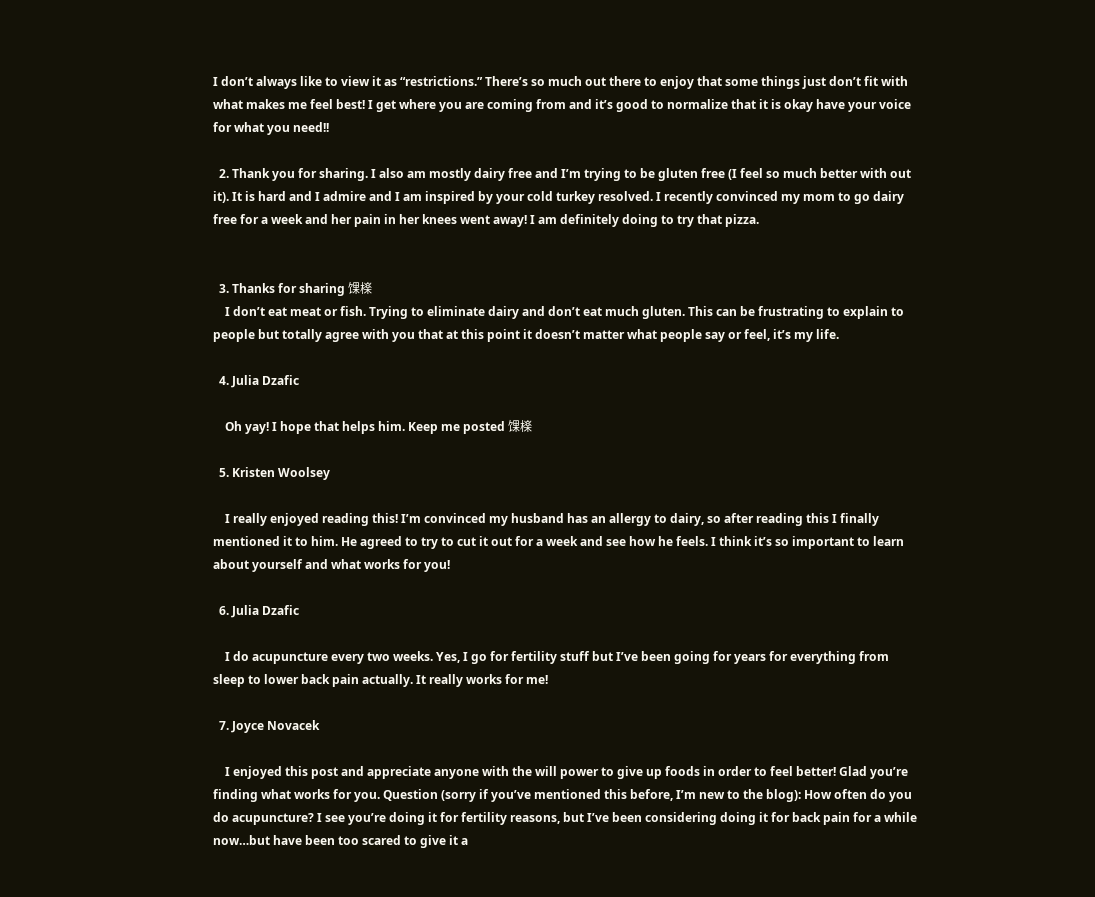I don’t always like to view it as “restrictions.” There’s so much out there to enjoy that some things just don’t fit with what makes me feel best! I get where you are coming from and it’s good to normalize that it is okay have your voice for what you need!!

  2. Thank you for sharing. I also am mostly dairy free and I’m trying to be gluten free (I feel so much better with out it). It is hard and I admire and I am inspired by your cold turkey resolved. I recently convinced my mom to go dairy free for a week and her pain in her knees went away! I am definitely doing to try that pizza.


  3. Thanks for sharing 馃檪
    I don’t eat meat or fish. Trying to eliminate dairy and don’t eat much gluten. This can be frustrating to explain to people but totally agree with you that at this point it doesn’t matter what people say or feel, it’s my life.

  4. Julia Dzafic

    Oh yay! I hope that helps him. Keep me posted 馃檪

  5. Kristen Woolsey

    I really enjoyed reading this! I’m convinced my husband has an allergy to dairy, so after reading this I finally mentioned it to him. He agreed to try to cut it out for a week and see how he feels. I think it’s so important to learn about yourself and what works for you!

  6. Julia Dzafic

    I do acupuncture every two weeks. Yes, I go for fertility stuff but I’ve been going for years for everything from sleep to lower back pain actually. It really works for me!

  7. Joyce Novacek

    I enjoyed this post and appreciate anyone with the will power to give up foods in order to feel better! Glad you’re finding what works for you. Question (sorry if you’ve mentioned this before, I’m new to the blog): How often do you do acupuncture? I see you’re doing it for fertility reasons, but I’ve been considering doing it for back pain for a while now…but have been too scared to give it a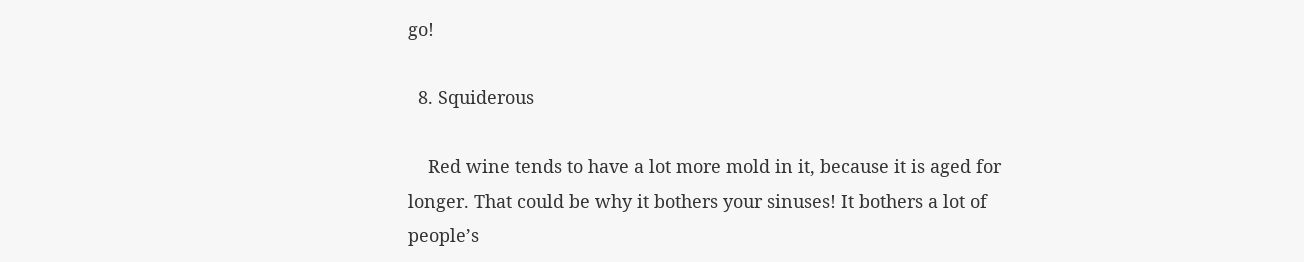go!

  8. Squiderous

    Red wine tends to have a lot more mold in it, because it is aged for longer. That could be why it bothers your sinuses! It bothers a lot of people’s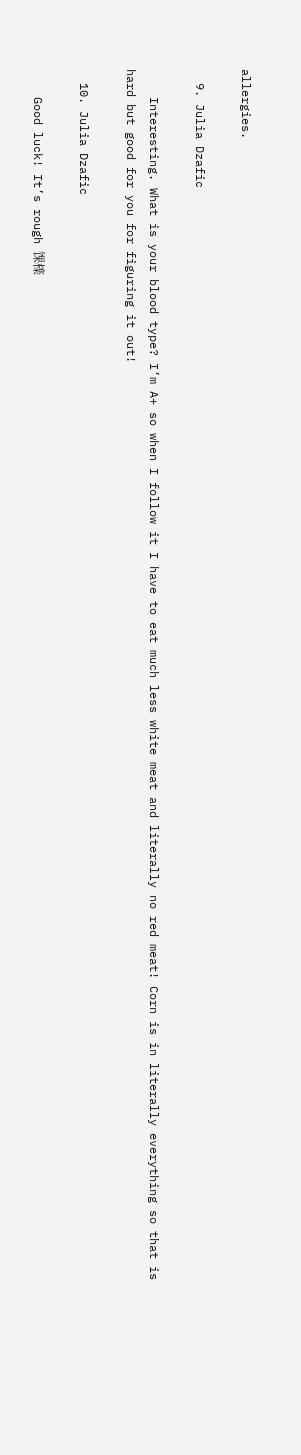allergies.

  9. Julia Dzafic

    Interesting. What is your blood type? I’m A+ so when I follow it I have to eat much less white meat and literally no red meat! Corn is in literally everything so that is hard but good for you for figuring it out!

  10. Julia Dzafic

    Good luck! It’s rough 馃檪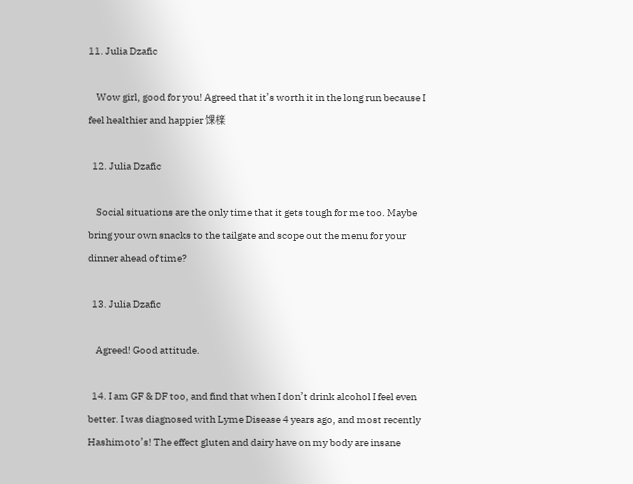11. Julia Dzafic

    Wow girl, good for you! Agreed that it’s worth it in the long run because I feel healthier and happier 馃檪

  12. Julia Dzafic

    Social situations are the only time that it gets tough for me too. Maybe bring your own snacks to the tailgate and scope out the menu for your dinner ahead of time?

  13. Julia Dzafic

    Agreed! Good attitude.

  14. I am GF & DF too, and find that when I don’t drink alcohol I feel even better. I was diagnosed with Lyme Disease 4 years ago, and most recently Hashimoto’s! The effect gluten and dairy have on my body are insane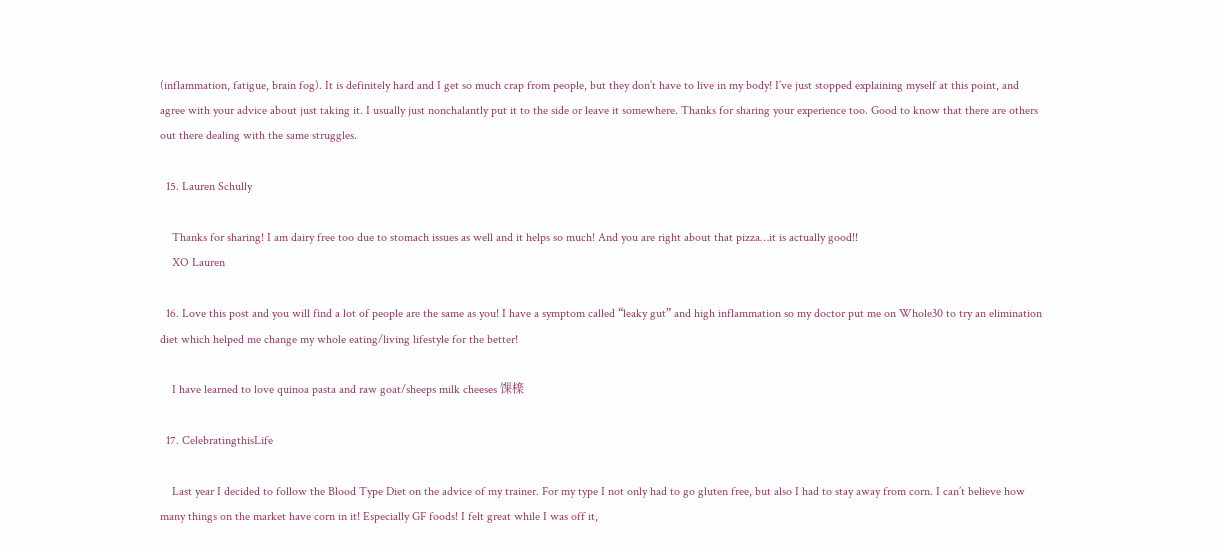(inflammation, fatigue, brain fog). It is definitely hard and I get so much crap from people, but they don’t have to live in my body! I’ve just stopped explaining myself at this point, and agree with your advice about just taking it. I usually just nonchalantly put it to the side or leave it somewhere. Thanks for sharing your experience too. Good to know that there are others out there dealing with the same struggles.

  15. Lauren Schully

    Thanks for sharing! I am dairy free too due to stomach issues as well and it helps so much! And you are right about that pizza…it is actually good!!
    XO Lauren

  16. Love this post and you will find a lot of people are the same as you! I have a symptom called “leaky gut” and high inflammation so my doctor put me on Whole30 to try an elimination diet which helped me change my whole eating/living lifestyle for the better!

    I have learned to love quinoa pasta and raw goat/sheeps milk cheeses 馃檪

  17. CelebratingthisLife

    Last year I decided to follow the Blood Type Diet on the advice of my trainer. For my type I not only had to go gluten free, but also I had to stay away from corn. I can’t believe how many things on the market have corn in it! Especially GF foods! I felt great while I was off it,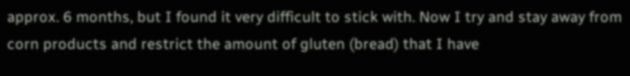approx. 6 months, but I found it very difficult to stick with. Now I try and stay away from corn products and restrict the amount of gluten (bread) that I have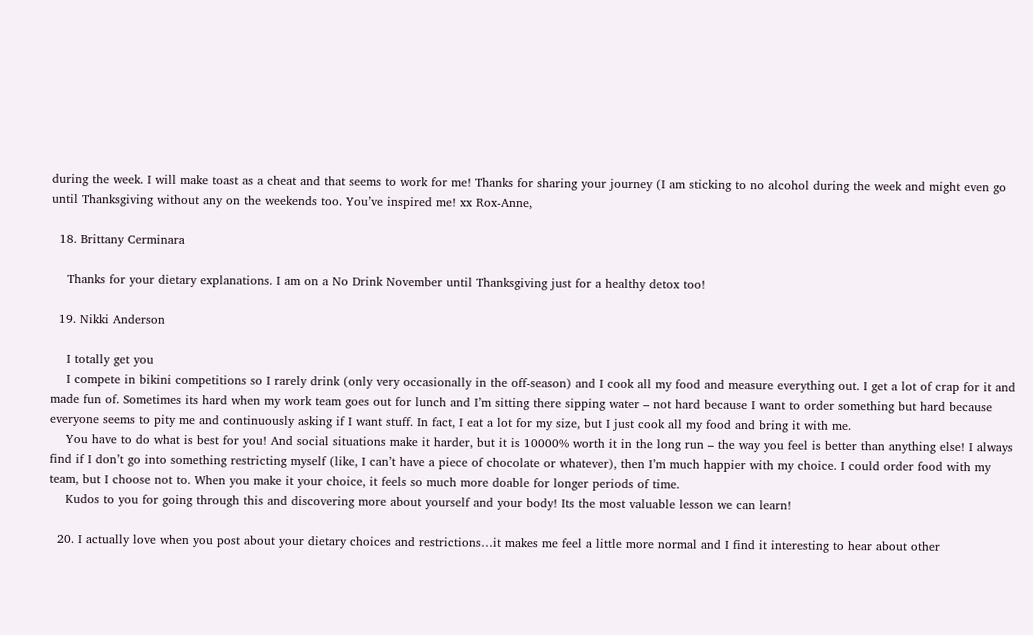during the week. I will make toast as a cheat and that seems to work for me! Thanks for sharing your journey (I am sticking to no alcohol during the week and might even go until Thanksgiving without any on the weekends too. You’ve inspired me! xx Rox-Anne,

  18. Brittany Cerminara

    Thanks for your dietary explanations. I am on a No Drink November until Thanksgiving just for a healthy detox too!

  19. Nikki Anderson

    I totally get you
    I compete in bikini competitions so I rarely drink (only very occasionally in the off-season) and I cook all my food and measure everything out. I get a lot of crap for it and made fun of. Sometimes its hard when my work team goes out for lunch and I’m sitting there sipping water – not hard because I want to order something but hard because everyone seems to pity me and continuously asking if I want stuff. In fact, I eat a lot for my size, but I just cook all my food and bring it with me.
    You have to do what is best for you! And social situations make it harder, but it is 10000% worth it in the long run – the way you feel is better than anything else! I always find if I don’t go into something restricting myself (like, I can’t have a piece of chocolate or whatever), then I’m much happier with my choice. I could order food with my team, but I choose not to. When you make it your choice, it feels so much more doable for longer periods of time.
    Kudos to you for going through this and discovering more about yourself and your body! Its the most valuable lesson we can learn!

  20. I actually love when you post about your dietary choices and restrictions…it makes me feel a little more normal and I find it interesting to hear about other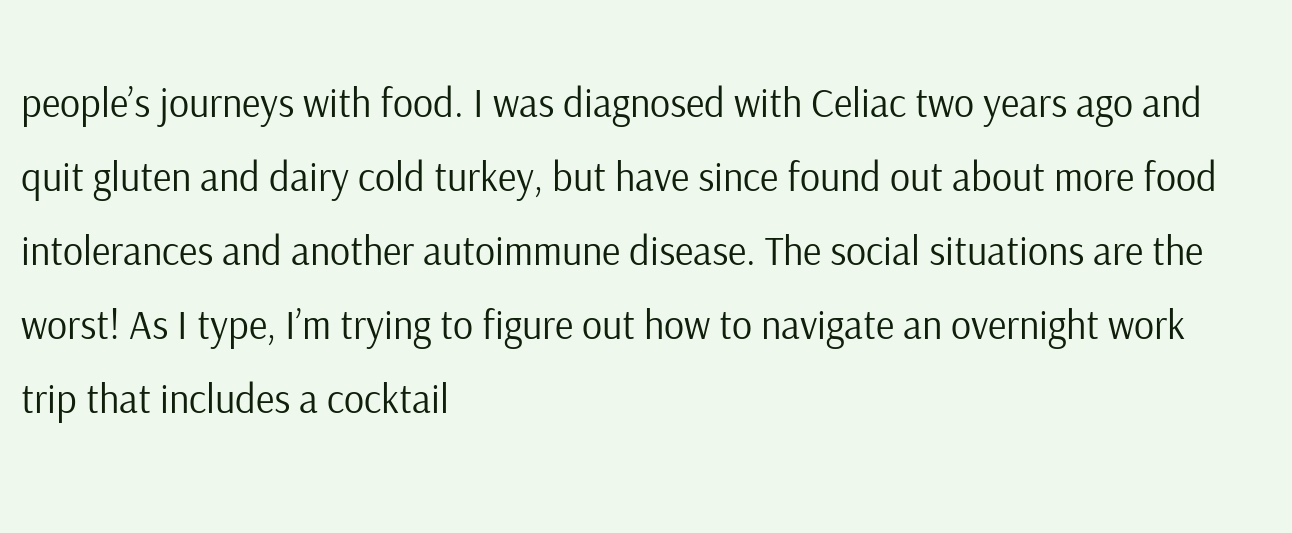people’s journeys with food. I was diagnosed with Celiac two years ago and quit gluten and dairy cold turkey, but have since found out about more food intolerances and another autoimmune disease. The social situations are the worst! As I type, I’m trying to figure out how to navigate an overnight work trip that includes a cocktail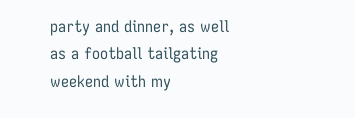party and dinner, as well as a football tailgating weekend with my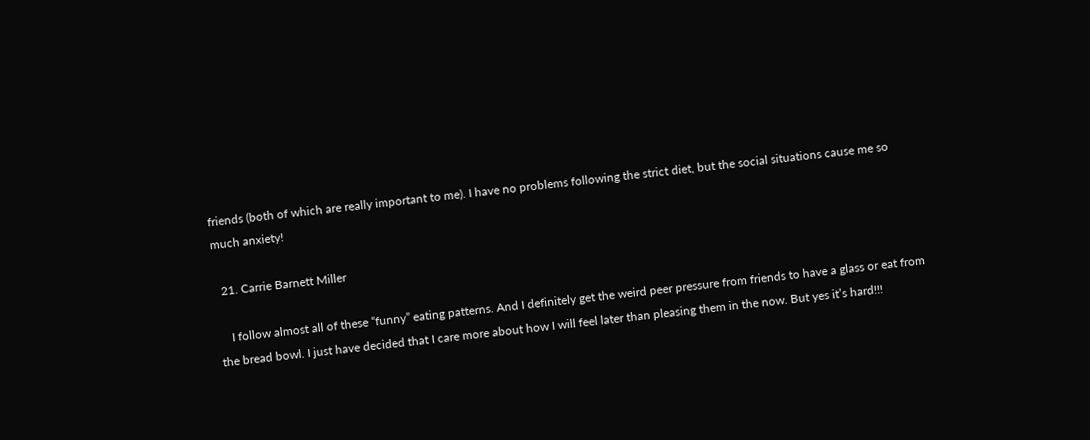friends (both of which are really important to me). I have no problems following the strict diet, but the social situations cause me so much anxiety!

  21. Carrie Barnett Miller

    I follow almost all of these “funny” eating patterns. And I definitely get the weird peer pressure from friends to have a glass or eat from the bread bowl. I just have decided that I care more about how I will feel later than pleasing them in the now. But yes it’s hard!!!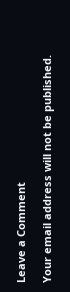Leave a Comment

Your email address will not be published.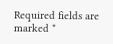Required fields are marked *